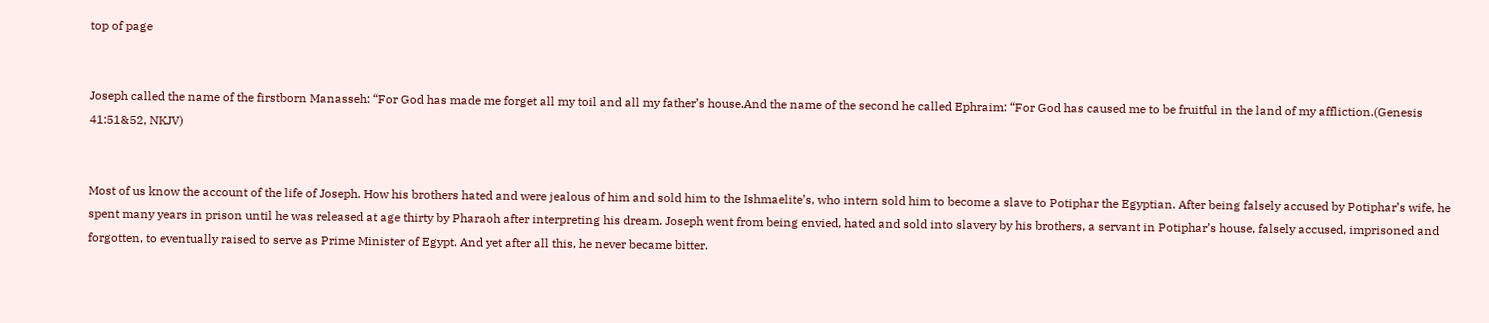top of page


Joseph called the name of the firstborn Manasseh: “For God has made me forget all my toil and all my father’s house.And the name of the second he called Ephraim: “For God has caused me to be fruitful in the land of my affliction.(Genesis 41:51&52, NKJV)


Most of us know the account of the life of Joseph. How his brothers hated and were jealous of him and sold him to the Ishmaelite’s, who intern sold him to become a slave to Potiphar the Egyptian. After being falsely accused by Potiphar’s wife, he spent many years in prison until he was released at age thirty by Pharaoh after interpreting his dream. Joseph went from being envied, hated and sold into slavery by his brothers, a servant in Potiphar’s house, falsely accused, imprisoned and forgotten, to eventually raised to serve as Prime Minister of Egypt. And yet after all this, he never became bitter.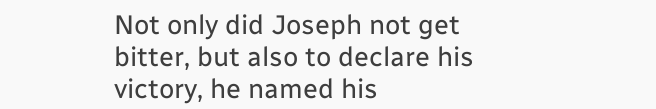Not only did Joseph not get bitter, but also to declare his victory, he named his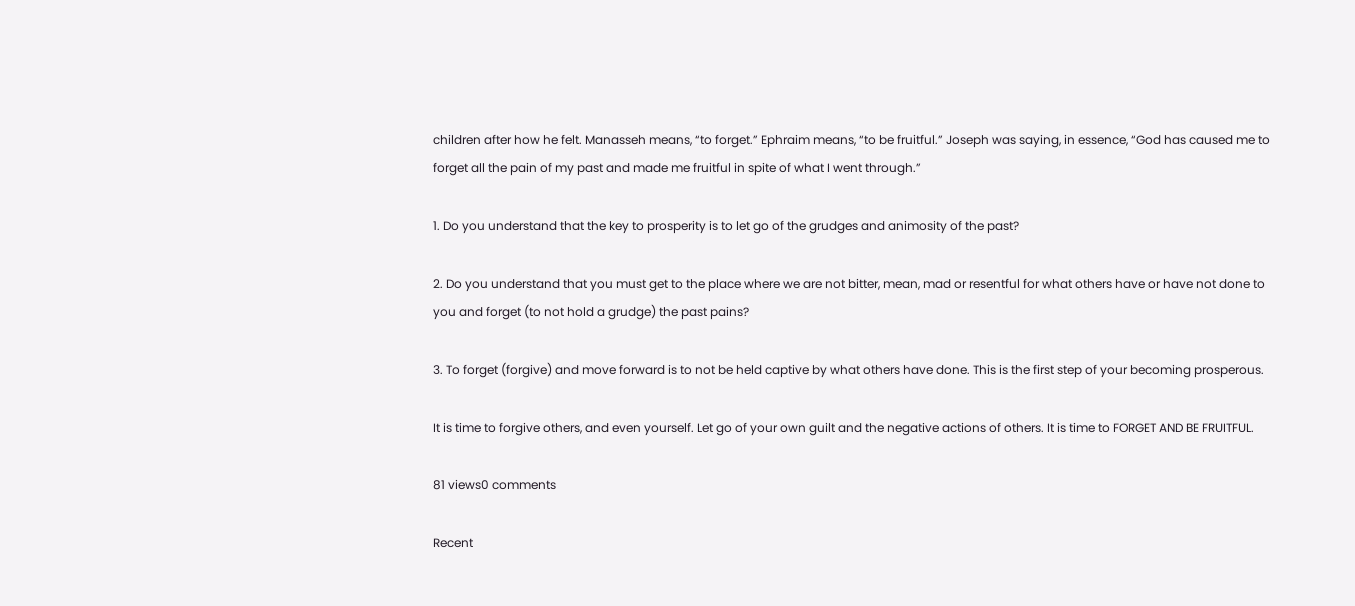children after how he felt. Manasseh means, “to forget.” Ephraim means, “to be fruitful.” Joseph was saying, in essence, “God has caused me to forget all the pain of my past and made me fruitful in spite of what I went through.”

1. Do you understand that the key to prosperity is to let go of the grudges and animosity of the past?

2. Do you understand that you must get to the place where we are not bitter, mean, mad or resentful for what others have or have not done to you and forget (to not hold a grudge) the past pains?

3. To forget (forgive) and move forward is to not be held captive by what others have done. This is the first step of your becoming prosperous.

It is time to forgive others, and even yourself. Let go of your own guilt and the negative actions of others. It is time to FORGET AND BE FRUITFUL.

81 views0 comments

Recent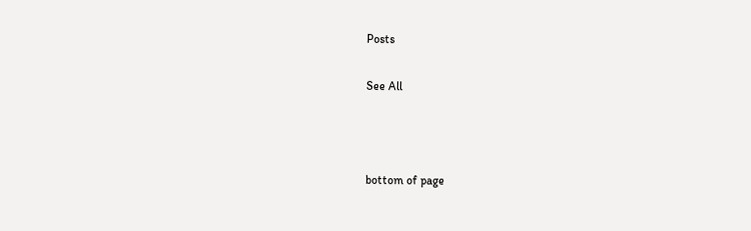Posts

See All



bottom of page